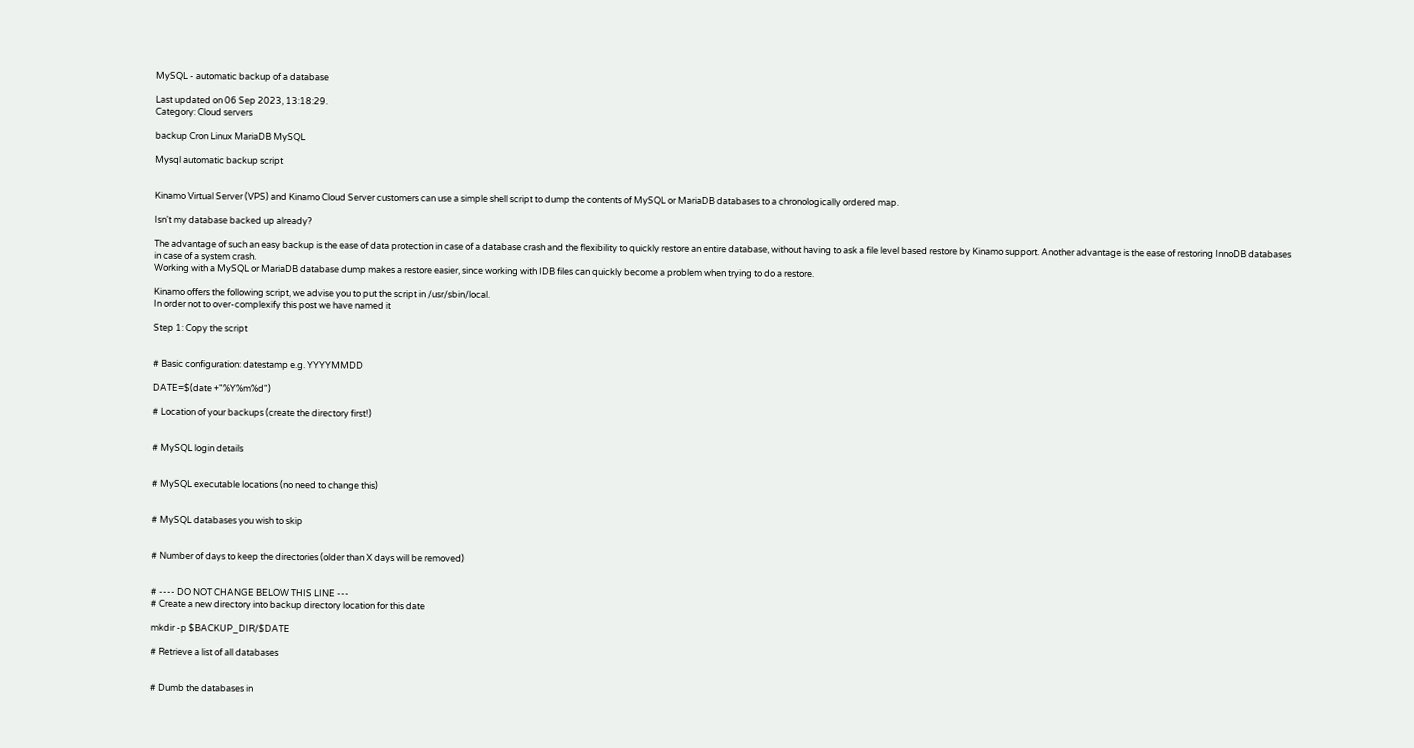MySQL - automatic backup of a database

Last updated on 06 Sep 2023, 13:18:29.
Category: Cloud servers

backup Cron Linux MariaDB MySQL

Mysql automatic backup script


Kinamo Virtual Server (VPS) and Kinamo Cloud Server customers can use a simple shell script to dump the contents of MySQL or MariaDB databases to a chronologically ordered map.

Isn't my database backed up already?

The advantage of such an easy backup is the ease of data protection in case of a database crash and the flexibility to quickly restore an entire database, without having to ask a file level based restore by Kinamo support. Another advantage is the ease of restoring InnoDB databases in case of a system crash.
Working with a MySQL or MariaDB database dump makes a restore easier, since working with IDB files can quickly become a problem when trying to do a restore.

Kinamo offers the following script, we advise you to put the script in /usr/sbin/local.
In order not to over-complexify this post we have named it

Step 1: Copy the script


# Basic configuration: datestamp e.g. YYYYMMDD

DATE=$(date +"%Y%m%d")

# Location of your backups (create the directory first!)


# MySQL login details


# MySQL executable locations (no need to change this)


# MySQL databases you wish to skip


# Number of days to keep the directories (older than X days will be removed)


# ---- DO NOT CHANGE BELOW THIS LINE ---
# Create a new directory into backup directory location for this date

mkdir -p $BACKUP_DIR/$DATE

# Retrieve a list of all databases


# Dumb the databases in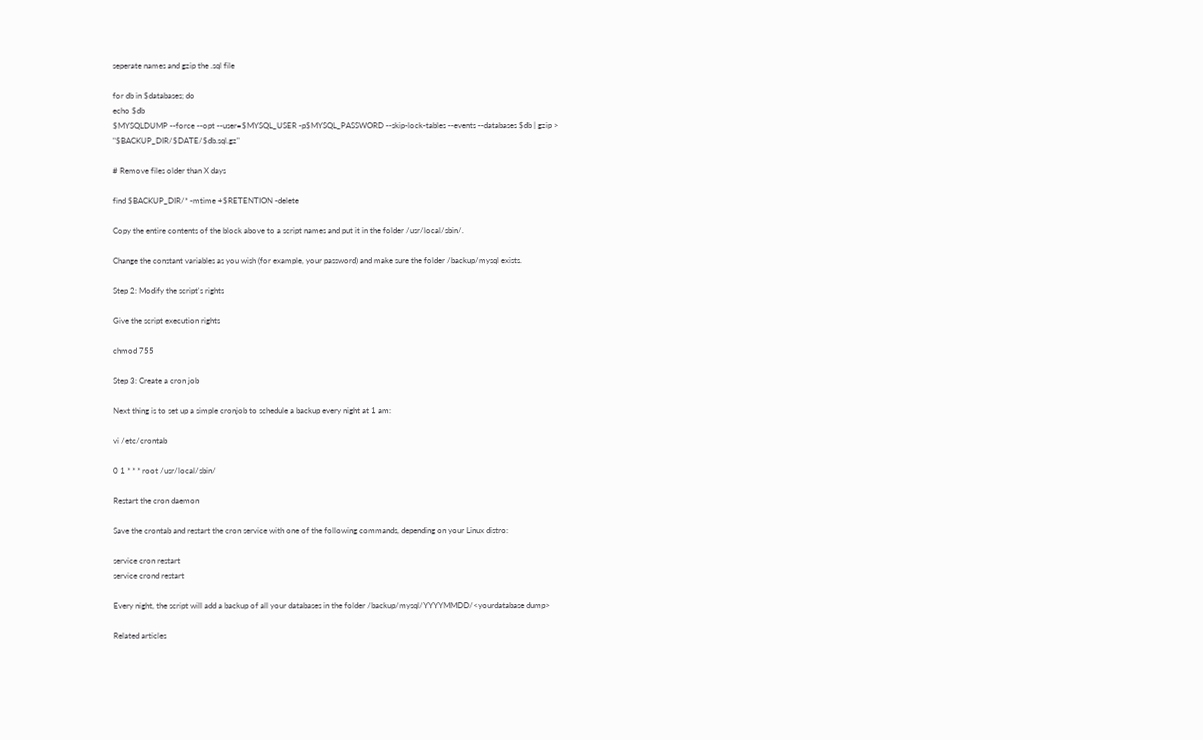seperate names and gzip the .sql file

for db in $databases; do
echo $db
$MYSQLDUMP --force --opt --user=$MYSQL_USER -p$MYSQL_PASSWORD --skip-lock-tables --events --databases $db | gzip > "$BACKUP_DIR/$DATE/$db.sql.gz"

# Remove files older than X days

find $BACKUP_DIR/* -mtime +$RETENTION -delete

Copy the entire contents of the block above to a script names and put it in the folder /usr/local/sbin/.

Change the constant variables as you wish (for example, your password) and make sure the folder /backup/mysql exists.

Step 2: Modify the script's rights

Give the script execution rights

chmod 755

Step 3: Create a cron job

Next thing is to set up a simple cronjob to schedule a backup every night at 1 am:

vi /etc/crontab

0 1 * * * root /usr/local/sbin/

Restart the cron daemon

Save the crontab and restart the cron service with one of the following commands, depending on your Linux distro:

service cron restart
service crond restart

Every night, the script will add a backup of all your databases in the folder /backup/mysql/YYYYMMDD/<yourdatabase dump>

Related articles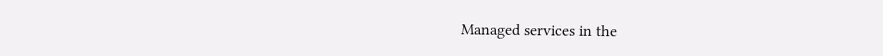Managed services in the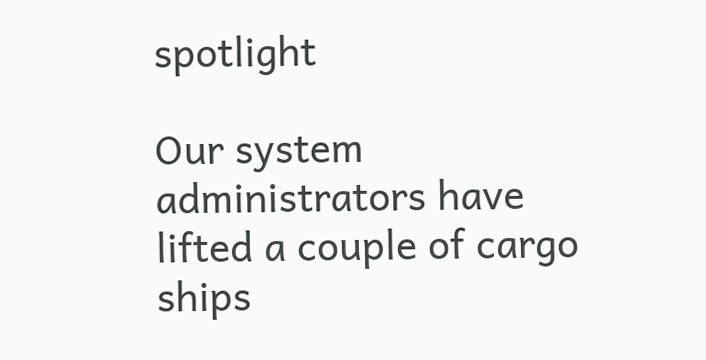spotlight

Our system administrators have lifted a couple of cargo ships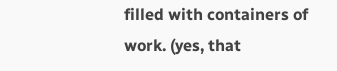filled with containers of work. (yes, that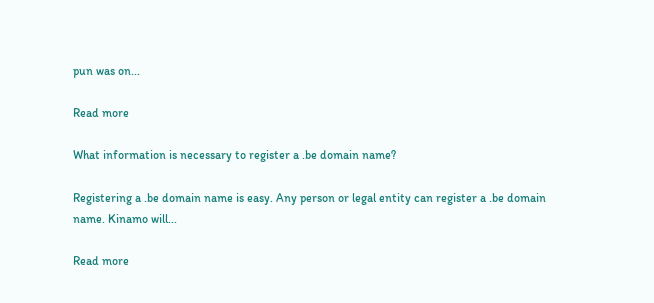pun was on...

Read more

What information is necessary to register a .be domain name?

Registering a .be domain name is easy. Any person or legal entity can register a .be domain name. Kinamo will...

Read more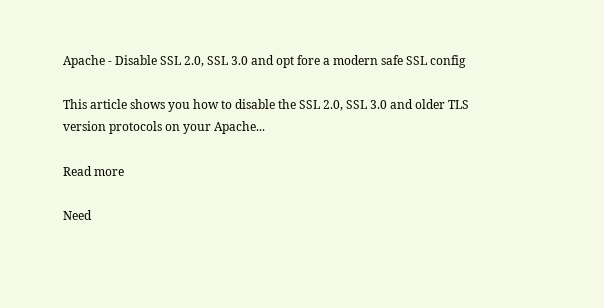Apache - Disable SSL 2.0, SSL 3.0 and opt fore a modern safe SSL config

This article shows you how to disable the SSL 2.0, SSL 3.0 and older TLS version protocols on your Apache...

Read more

Need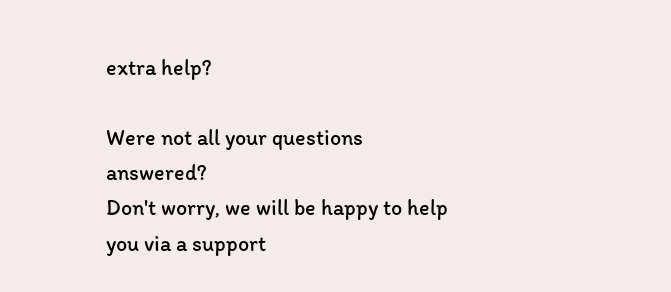extra help?

Were not all your questions answered?
Don't worry, we will be happy to help you via a support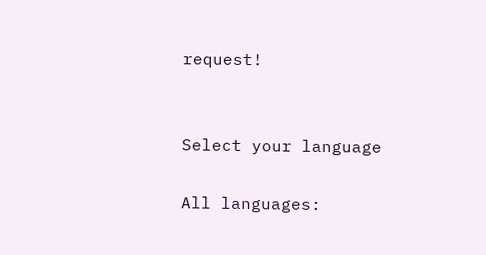request!


Select your language

All languages: